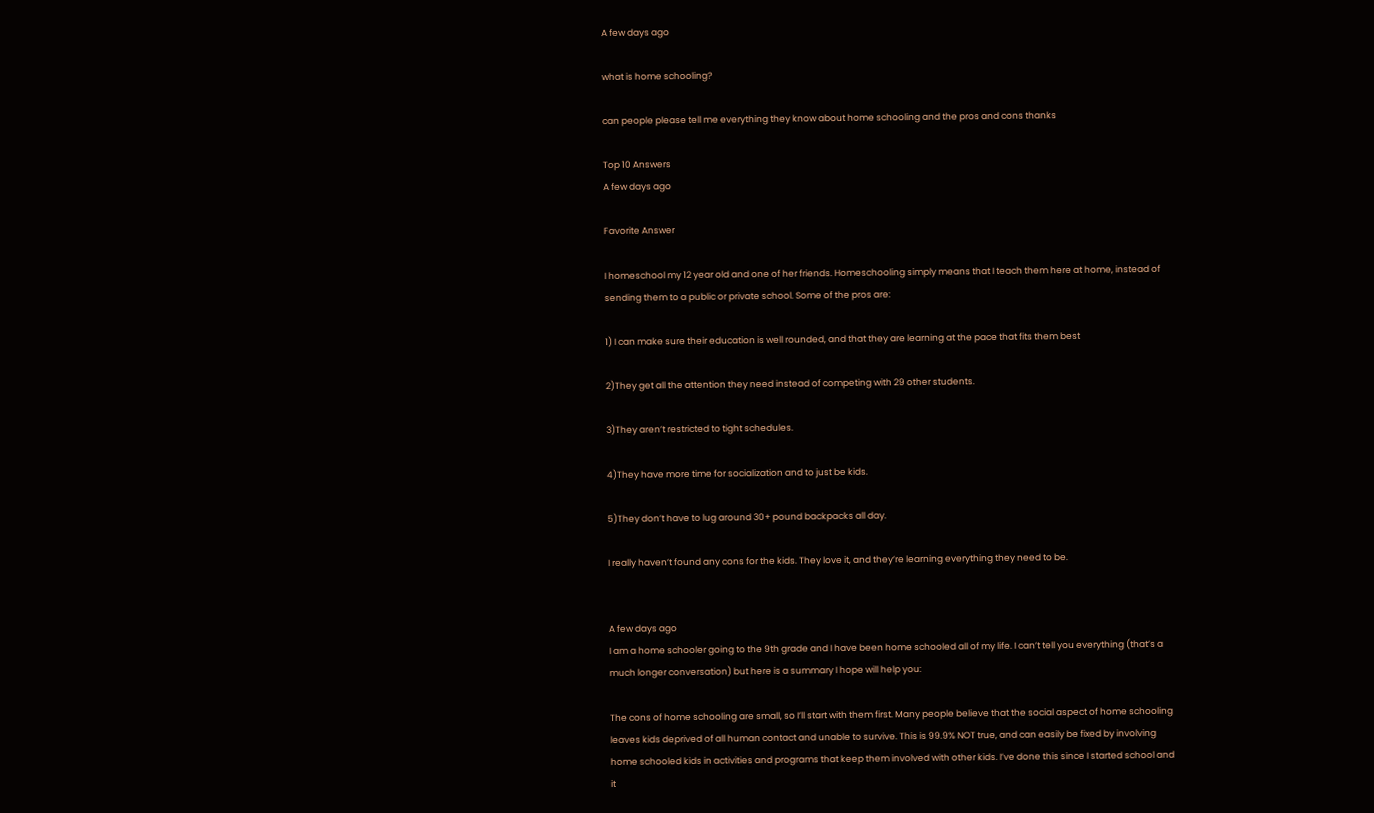A few days ago

what is home schooling?

can people please tell me everything they know about home schooling and the pros and cons thanks

Top 10 Answers
A few days ago

Favorite Answer

I homeschool my 12 year old and one of her friends. Homeschooling simply means that I teach them here at home, instead of sending them to a public or private school. Some of the pros are:

1) I can make sure their education is well rounded, and that they are learning at the pace that fits them best

2)They get all the attention they need instead of competing with 29 other students.

3)They aren’t restricted to tight schedules.

4)They have more time for socialization and to just be kids.

5)They don’t have to lug around 30+ pound backpacks all day.

I really haven’t found any cons for the kids. They love it, and they’re learning everything they need to be.


A few days ago
I am a home schooler going to the 9th grade and I have been home schooled all of my life. I can’t tell you everything (that’s a much longer conversation) but here is a summary I hope will help you:

The cons of home schooling are small, so I’ll start with them first. Many people believe that the social aspect of home schooling leaves kids deprived of all human contact and unable to survive. This is 99.9% NOT true, and can easily be fixed by involving home schooled kids in activities and programs that keep them involved with other kids. I’ve done this since I started school and it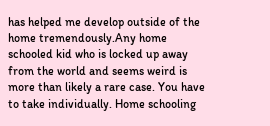has helped me develop outside of the home tremendously.Any home schooled kid who is locked up away from the world and seems weird is more than likely a rare case. You have to take individually. Home schooling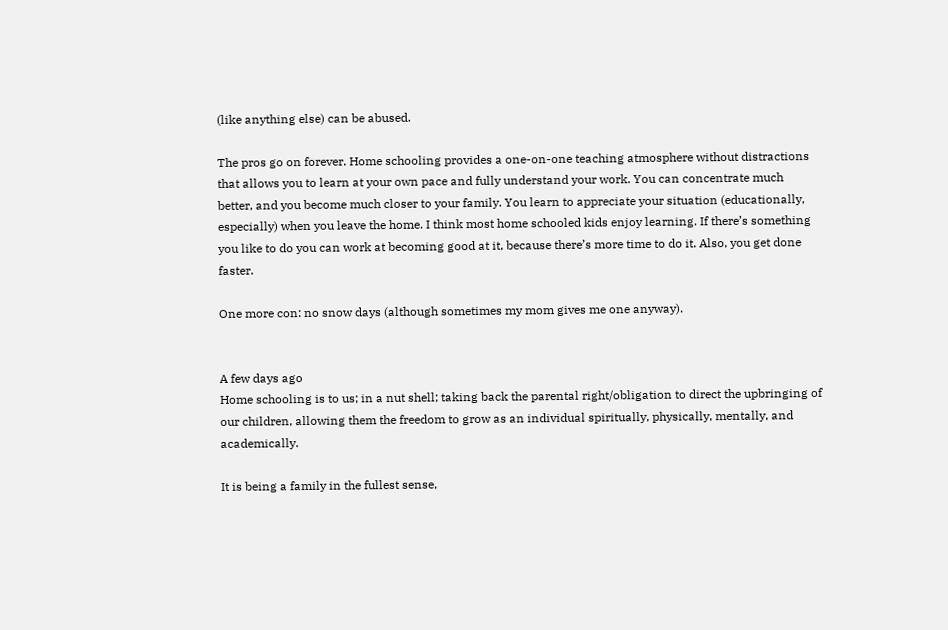(like anything else) can be abused.

The pros go on forever. Home schooling provides a one-on-one teaching atmosphere without distractions that allows you to learn at your own pace and fully understand your work. You can concentrate much better, and you become much closer to your family. You learn to appreciate your situation (educationally, especially) when you leave the home. I think most home schooled kids enjoy learning. If there’s something you like to do you can work at becoming good at it, because there’s more time to do it. Also, you get done faster.

One more con: no snow days (although sometimes my mom gives me one anyway).


A few days ago
Home schooling is to us; in a nut shell; taking back the parental right/obligation to direct the upbringing of our children, allowing them the freedom to grow as an individual spiritually, physically, mentally, and academically.

It is being a family in the fullest sense,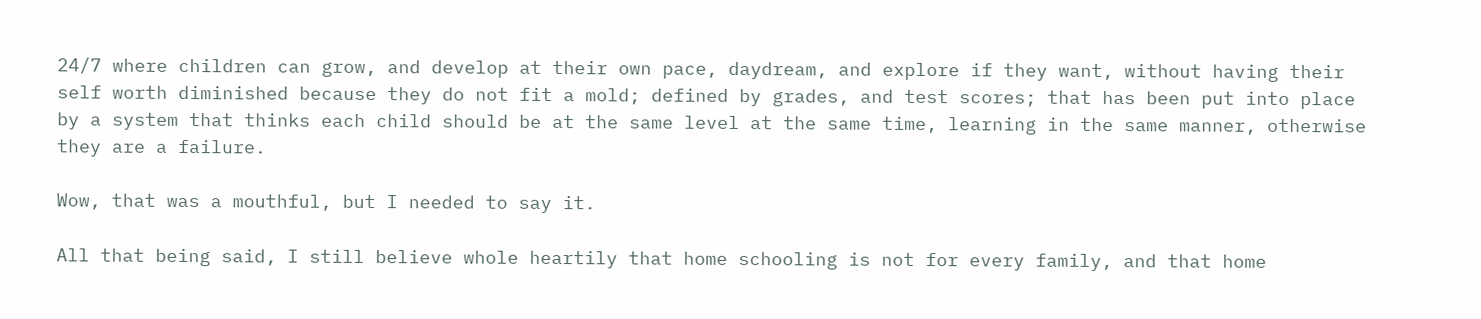24/7 where children can grow, and develop at their own pace, daydream, and explore if they want, without having their self worth diminished because they do not fit a mold; defined by grades, and test scores; that has been put into place by a system that thinks each child should be at the same level at the same time, learning in the same manner, otherwise they are a failure.

Wow, that was a mouthful, but I needed to say it.

All that being said, I still believe whole heartily that home schooling is not for every family, and that home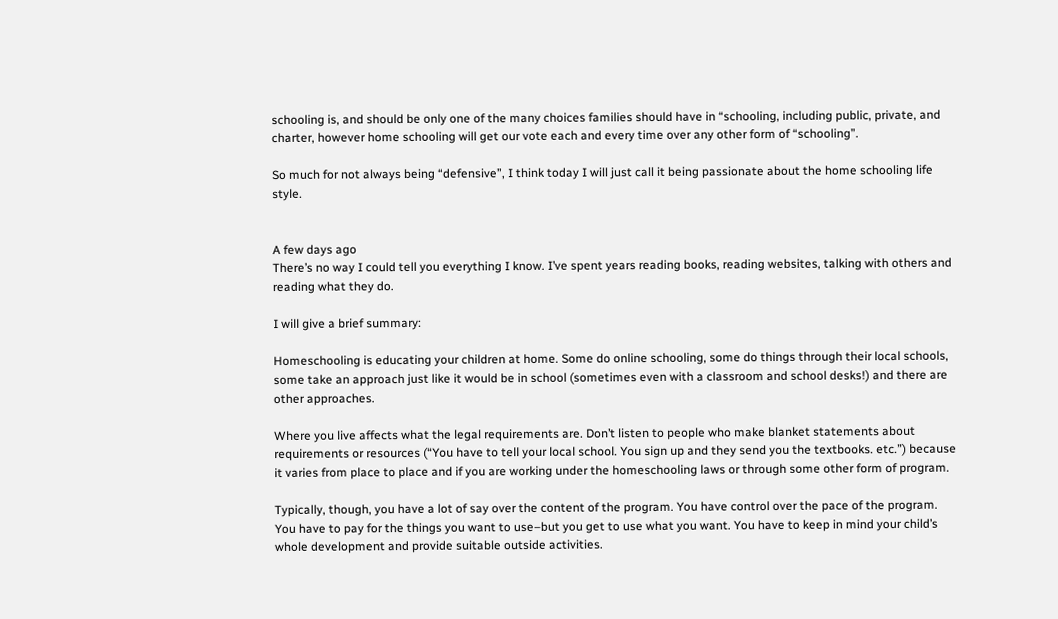schooling is, and should be only one of the many choices families should have in “schooling, including public, private, and charter, however home schooling will get our vote each and every time over any other form of “schooling”.

So much for not always being “defensive”, I think today I will just call it being passionate about the home schooling life style.


A few days ago
There’s no way I could tell you everything I know. I’ve spent years reading books, reading websites, talking with others and reading what they do.

I will give a brief summary:

Homeschooling is educating your children at home. Some do online schooling, some do things through their local schools, some take an approach just like it would be in school (sometimes even with a classroom and school desks!) and there are other approaches.

Where you live affects what the legal requirements are. Don’t listen to people who make blanket statements about requirements or resources (“You have to tell your local school. You sign up and they send you the textbooks. etc.”) because it varies from place to place and if you are working under the homeschooling laws or through some other form of program.

Typically, though, you have a lot of say over the content of the program. You have control over the pace of the program. You have to pay for the things you want to use–but you get to use what you want. You have to keep in mind your child’s whole development and provide suitable outside activities.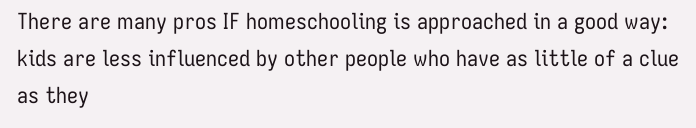There are many pros IF homeschooling is approached in a good way: kids are less influenced by other people who have as little of a clue as they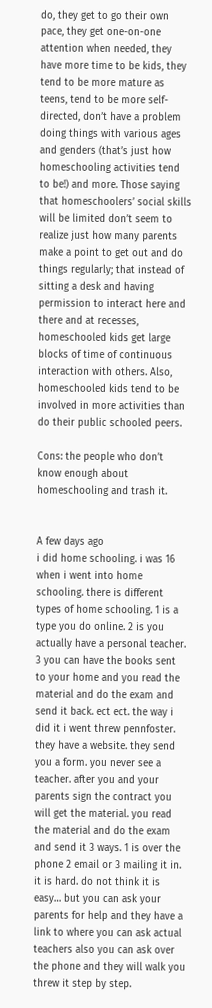do, they get to go their own pace, they get one-on-one attention when needed, they have more time to be kids, they tend to be more mature as teens, tend to be more self-directed, don’t have a problem doing things with various ages and genders (that’s just how homeschooling activities tend to be!) and more. Those saying that homeschoolers’ social skills will be limited don’t seem to realize just how many parents make a point to get out and do things regularly; that instead of sitting a desk and having permission to interact here and there and at recesses, homeschooled kids get large blocks of time of continuous interaction with others. Also, homeschooled kids tend to be involved in more activities than do their public schooled peers.

Cons: the people who don’t know enough about homeschooling and trash it.


A few days ago
i did home schooling. i was 16 when i went into home schooling. there is different types of home schooling. 1 is a type you do online. 2 is you actually have a personal teacher. 3 you can have the books sent to your home and you read the material and do the exam and send it back. ect ect. the way i did it i went threw pennfoster. they have a website. they send you a form. you never see a teacher. after you and your parents sign the contract you will get the material. you read the material and do the exam and send it 3 ways. 1 is over the phone 2 email or 3 mailing it in. it is hard. do not think it is easy… but you can ask your parents for help and they have a link to where you can ask actual teachers also you can ask over the phone and they will walk you threw it step by step.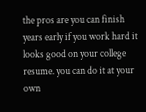the pros are you can finish years early if you work hard it looks good on your college resume. you can do it at your own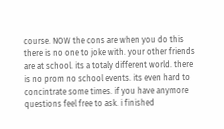course. NOW the cons are when you do this there is no one to joke with. your other friends are at school. its a totaly different world. there is no prom no school events. its even hard to concintrate some times. if you have anymore questions feel free to ask. i finished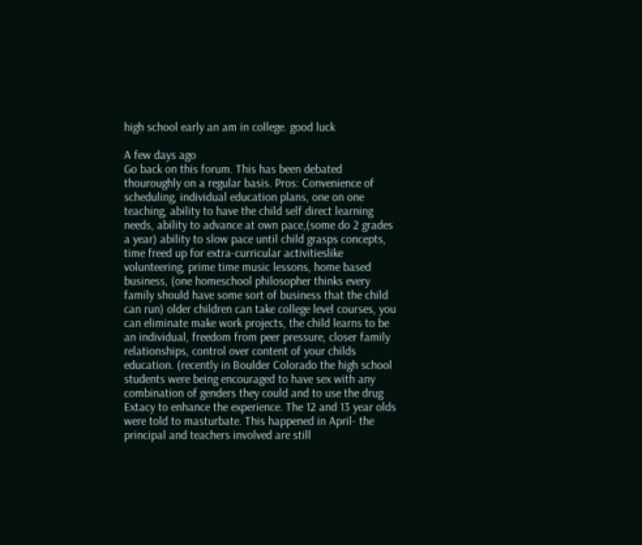high school early an am in college. good luck

A few days ago
Go back on this forum. This has been debated thouroughly on a regular basis. Pros: Convenience of scheduling, individual education plans, one on one teaching, ability to have the child self direct learning needs, ability to advance at own pace,(some do 2 grades a year) ability to slow pace until child grasps concepts, time freed up for extra-curricular activitieslike volunteering, prime time music lessons, home based business, (one homeschool philosopher thinks every family should have some sort of business that the child can run) older children can take college level courses, you can eliminate make work projects, the child learns to be an individual, freedom from peer pressure, closer family relationships, control over content of your childs education. (recently in Boulder Colorado the high school students were being encouraged to have sex with any combination of genders they could and to use the drug Extacy to enhance the experience. The 12 and 13 year olds were told to masturbate. This happened in April- the principal and teachers involved are still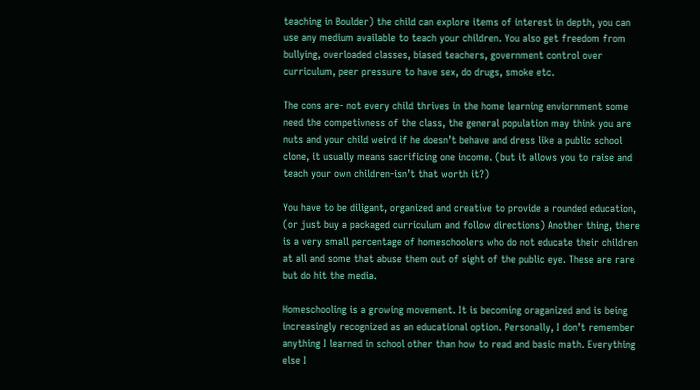teaching in Boulder) the child can explore items of interest in depth, you can use any medium available to teach your children. You also get freedom from bullying, overloaded classes, biased teachers, government control over curriculum, peer pressure to have sex, do drugs, smoke etc.

The cons are- not every child thrives in the home learning enviornment some need the competivness of the class, the general population may think you are nuts and your child weird if he doesn’t behave and dress like a public school clone, it usually means sacrificing one income. (but it allows you to raise and teach your own children-isn’t that worth it?)

You have to be diligant, organized and creative to provide a rounded education, (or just buy a packaged curriculum and follow directions) Another thing, there is a very small percentage of homeschoolers who do not educate their children at all and some that abuse them out of sight of the public eye. These are rare but do hit the media.

Homeschooling is a growing movement. It is becoming oraganized and is being increasingly recognized as an educational option. Personally, I don’t remember anything I learned in school other than how to read and basic math. Everything else I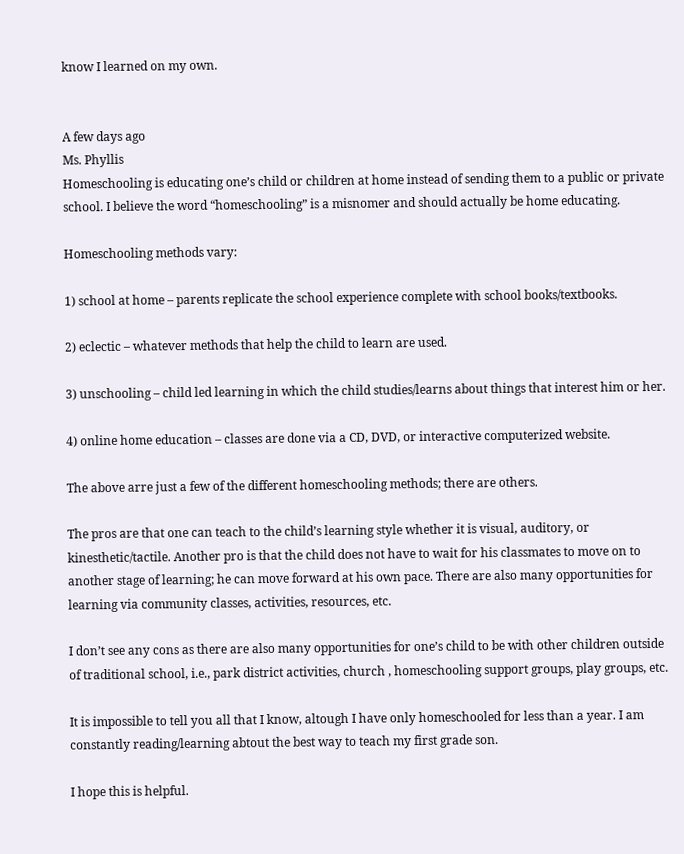know I learned on my own.


A few days ago
Ms. Phyllis
Homeschooling is educating one’s child or children at home instead of sending them to a public or private school. I believe the word “homeschooling” is a misnomer and should actually be home educating.

Homeschooling methods vary:

1) school at home – parents replicate the school experience complete with school books/textbooks.

2) eclectic – whatever methods that help the child to learn are used.

3) unschooling – child led learning in which the child studies/learns about things that interest him or her.

4) online home education – classes are done via a CD, DVD, or interactive computerized website.

The above arre just a few of the different homeschooling methods; there are others.

The pros are that one can teach to the child’s learning style whether it is visual, auditory, or kinesthetic/tactile. Another pro is that the child does not have to wait for his classmates to move on to another stage of learning; he can move forward at his own pace. There are also many opportunities for learning via community classes, activities, resources, etc.

I don’t see any cons as there are also many opportunities for one’s child to be with other children outside of traditional school, i.e., park district activities, church , homeschooling support groups, play groups, etc.

It is impossible to tell you all that I know, altough I have only homeschooled for less than a year. I am constantly reading/learning abtout the best way to teach my first grade son.

I hope this is helpful.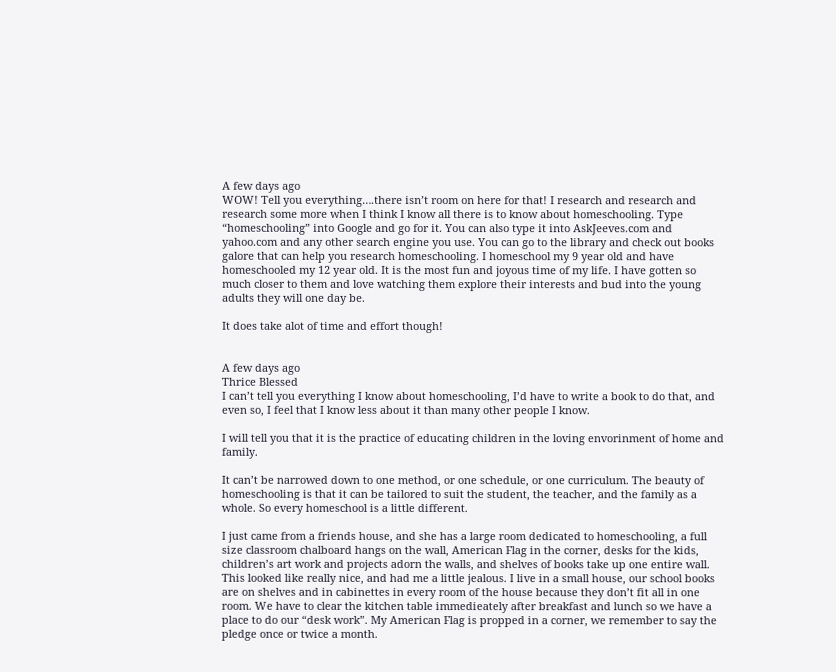A few days ago
WOW! Tell you everything….there isn’t room on here for that! I research and research and research some more when I think I know all there is to know about homeschooling. Type “homeschooling” into Google and go for it. You can also type it into AskJeeves.com and yahoo.com and any other search engine you use. You can go to the library and check out books galore that can help you research homeschooling. I homeschool my 9 year old and have homeschooled my 12 year old. It is the most fun and joyous time of my life. I have gotten so much closer to them and love watching them explore their interests and bud into the young adults they will one day be.

It does take alot of time and effort though!


A few days ago
Thrice Blessed
I can’t tell you everything I know about homeschooling, I’d have to write a book to do that, and even so, I feel that I know less about it than many other people I know.

I will tell you that it is the practice of educating children in the loving envorinment of home and family.

It can’t be narrowed down to one method, or one schedule, or one curriculum. The beauty of homeschooling is that it can be tailored to suit the student, the teacher, and the family as a whole. So every homeschool is a little different.

I just came from a friends house, and she has a large room dedicated to homeschooling, a full size classroom chalboard hangs on the wall, American Flag in the corner, desks for the kids, children’s art work and projects adorn the walls, and shelves of books take up one entire wall. This looked like really nice, and had me a little jealous. I live in a small house, our school books are on shelves and in cabinettes in every room of the house because they don’t fit all in one room. We have to clear the kitchen table immedieately after breakfast and lunch so we have a place to do our “desk work”. My American Flag is propped in a corner, we remember to say the pledge once or twice a month.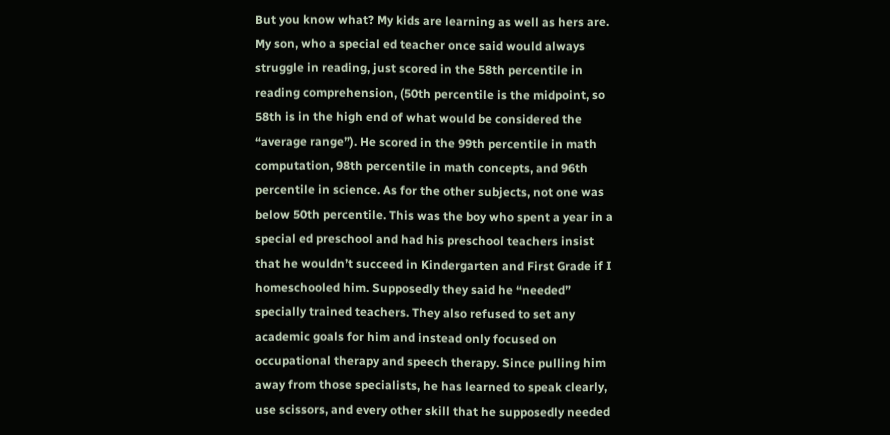But you know what? My kids are learning as well as hers are. My son, who a special ed teacher once said would always struggle in reading, just scored in the 58th percentile in reading comprehension, (50th percentile is the midpoint, so 58th is in the high end of what would be considered the “average range”). He scored in the 99th percentile in math computation, 98th percentile in math concepts, and 96th percentile in science. As for the other subjects, not one was below 50th percentile. This was the boy who spent a year in a special ed preschool and had his preschool teachers insist that he wouldn’t succeed in Kindergarten and First Grade if I homeschooled him. Supposedly they said he “needed” specially trained teachers. They also refused to set any academic goals for him and instead only focused on occupational therapy and speech therapy. Since pulling him away from those specialists, he has learned to speak clearly, use scissors, and every other skill that he supposedly needed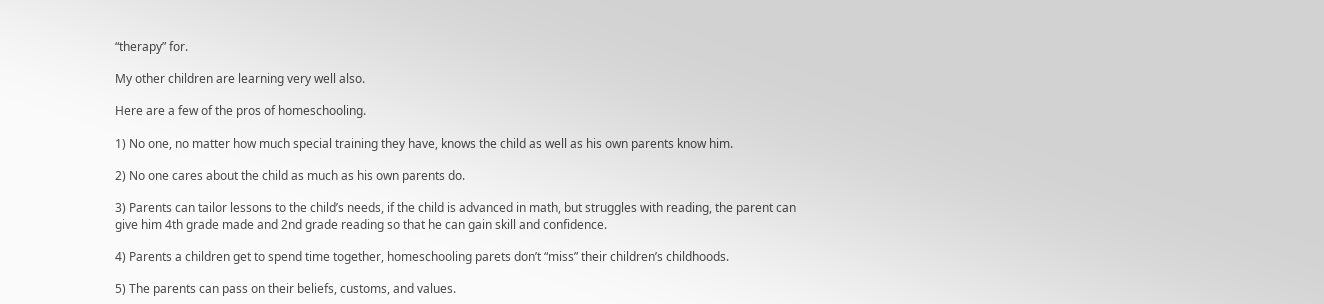“therapy” for.

My other children are learning very well also.

Here are a few of the pros of homeschooling.

1) No one, no matter how much special training they have, knows the child as well as his own parents know him.

2) No one cares about the child as much as his own parents do.

3) Parents can tailor lessons to the child’s needs, if the child is advanced in math, but struggles with reading, the parent can give him 4th grade made and 2nd grade reading so that he can gain skill and confidence.

4) Parents a children get to spend time together, homeschooling parets don’t “miss” their children’s childhoods.

5) The parents can pass on their beliefs, customs, and values.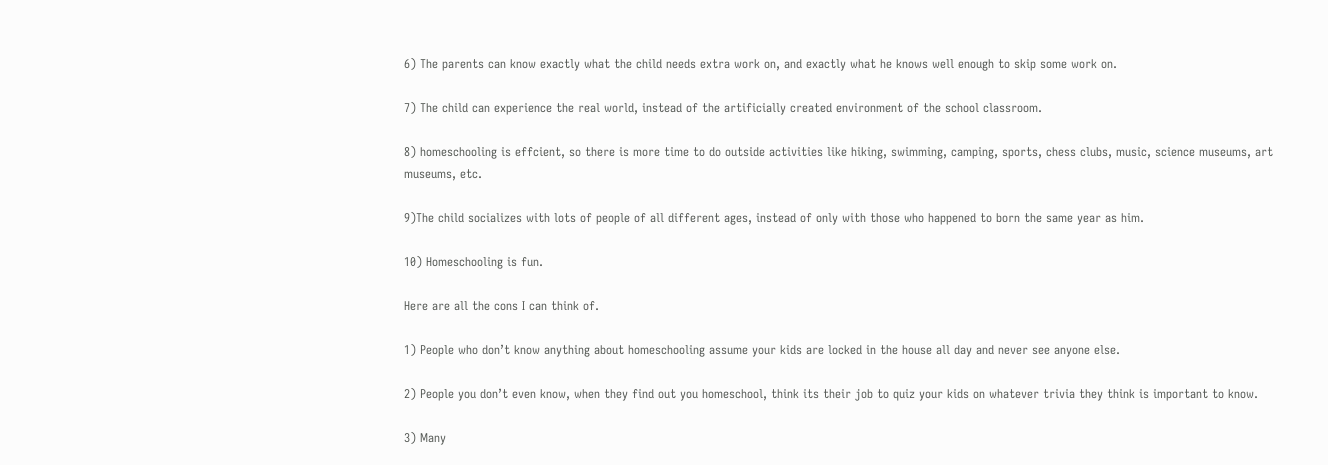6) The parents can know exactly what the child needs extra work on, and exactly what he knows well enough to skip some work on.

7) The child can experience the real world, instead of the artificially created environment of the school classroom.

8) homeschooling is effcient, so there is more time to do outside activities like hiking, swimming, camping, sports, chess clubs, music, science museums, art museums, etc.

9)The child socializes with lots of people of all different ages, instead of only with those who happened to born the same year as him.

10) Homeschooling is fun.

Here are all the cons I can think of.

1) People who don’t know anything about homeschooling assume your kids are locked in the house all day and never see anyone else.

2) People you don’t even know, when they find out you homeschool, think its their job to quiz your kids on whatever trivia they think is important to know.

3) Many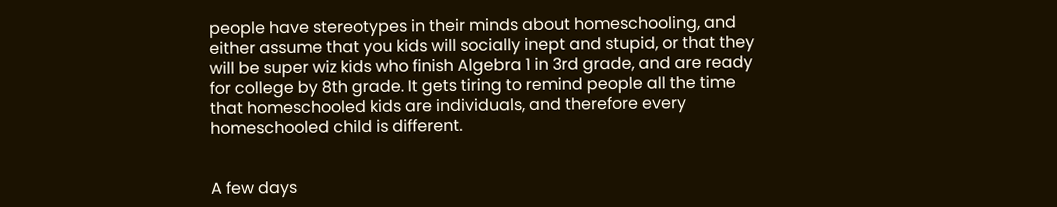people have stereotypes in their minds about homeschooling, and either assume that you kids will socially inept and stupid, or that they will be super wiz kids who finish Algebra 1 in 3rd grade, and are ready for college by 8th grade. It gets tiring to remind people all the time that homeschooled kids are individuals, and therefore every homeschooled child is different.


A few days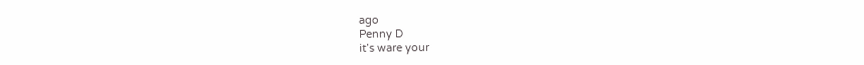ago
Penny D
it’s ware your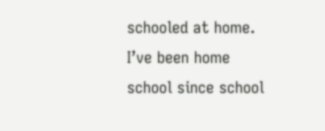schooled at home. I’ve been home school since school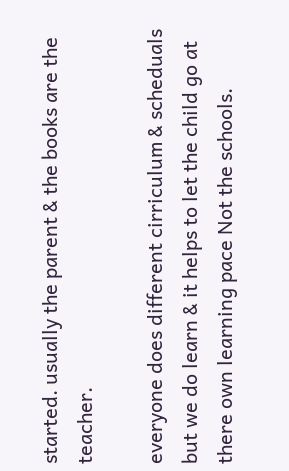started. usually the parent & the books are the teacher.

everyone does different cirriculum & scheduals but we do learn & it helps to let the child go at there own learning pace Not the schools.